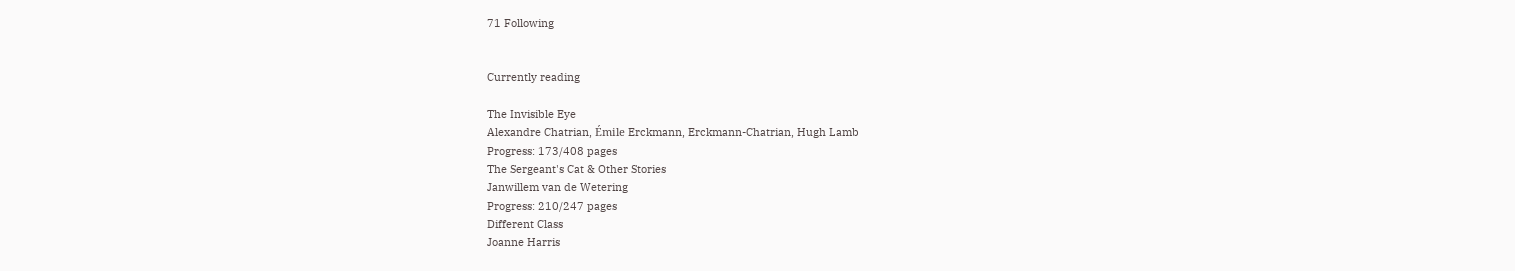71 Following


Currently reading

The Invisible Eye
Alexandre Chatrian, Émile Erckmann, Erckmann-Chatrian, Hugh Lamb
Progress: 173/408 pages
The Sergeant's Cat & Other Stories
Janwillem van de Wetering
Progress: 210/247 pages
Different Class
Joanne Harris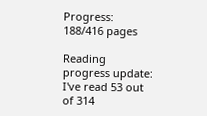Progress: 188/416 pages

Reading progress update: I've read 53 out of 314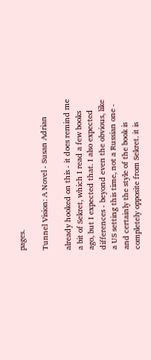pages.

Tunnel Vision: A Novel - Susan Adrian

already hooked on this - it does remind me a bit of Sekret, which I read a few books ago, but I expected that. I also expected differences - beyond even the obvious, like a US setting this time, not a Russian one - and certainly the style of the book is completely opposite from Sekret. it is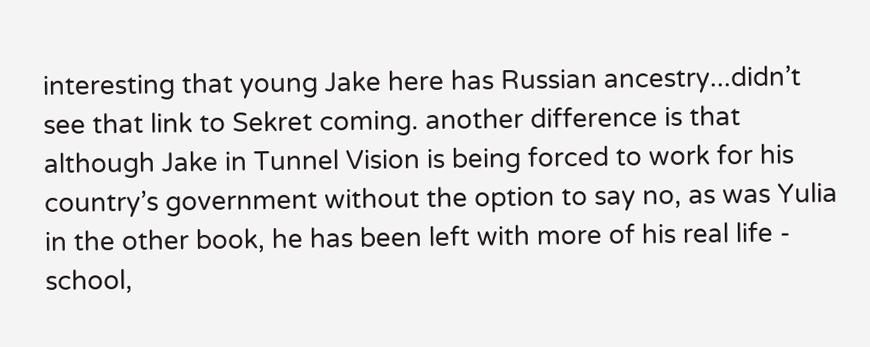interesting that young Jake here has Russian ancestry...didn’t see that link to Sekret coming. another difference is that although Jake in Tunnel Vision is being forced to work for his country’s government without the option to say no, as was Yulia in the other book, he has been left with more of his real life - school,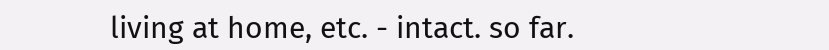living at home, etc. - intact. so far.